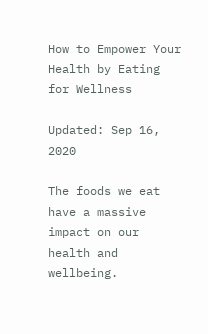How to Empower Your Health by Eating for Wellness

Updated: Sep 16, 2020

The foods we eat have a massive impact on our health and wellbeing.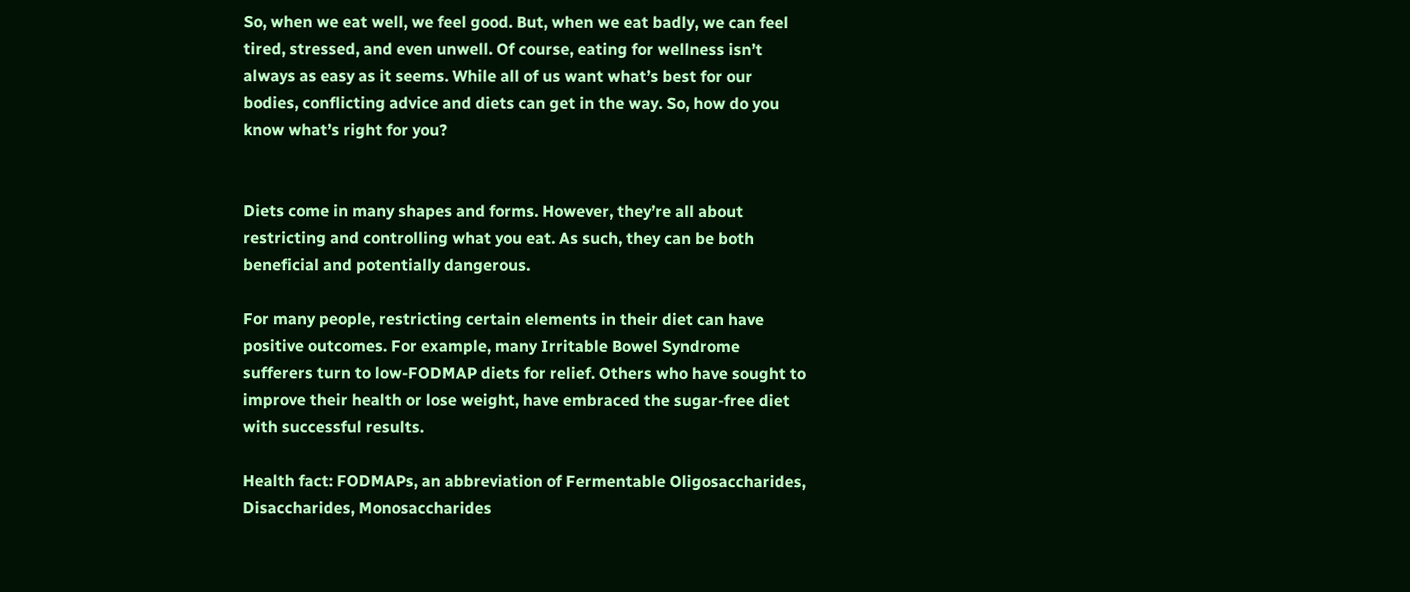So, when we eat well, we feel good. But, when we eat badly, we can feel tired, stressed, and even unwell. Of course, eating for wellness isn’t always as easy as it seems. While all of us want what’s best for our bodies, conflicting advice and diets can get in the way. So, how do you know what’s right for you?


Diets come in many shapes and forms. However, they’re all about restricting and controlling what you eat. As such, they can be both beneficial and potentially dangerous.

For many people, restricting certain elements in their diet can have positive outcomes. For example, many Irritable Bowel Syndrome sufferers turn to low-FODMAP diets for relief. Others who have sought to improve their health or lose weight, have embraced the sugar-free diet with successful results.

Health fact: FODMAPs, an abbreviation of Fermentable Oligosaccharides, Disaccharides, Monosaccharides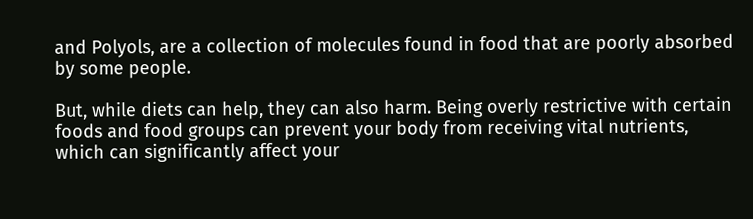and Polyols, are a collection of molecules found in food that are poorly absorbed by some people.

But, while diets can help, they can also harm. Being overly restrictive with certain foods and food groups can prevent your body from receiving vital nutrients, which can significantly affect your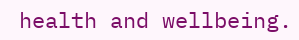health and wellbeing.